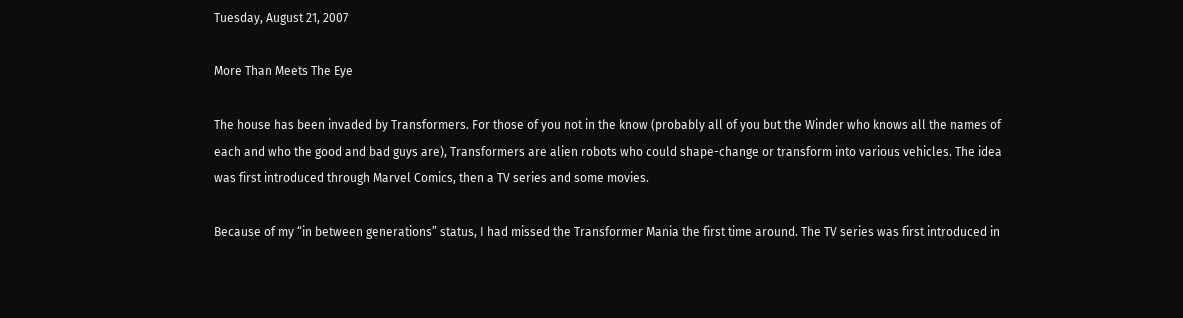Tuesday, August 21, 2007

More Than Meets The Eye

The house has been invaded by Transformers. For those of you not in the know (probably all of you but the Winder who knows all the names of each and who the good and bad guys are), Transformers are alien robots who could shape-change or transform into various vehicles. The idea was first introduced through Marvel Comics, then a TV series and some movies.

Because of my “in between generations” status, I had missed the Transformer Mania the first time around. The TV series was first introduced in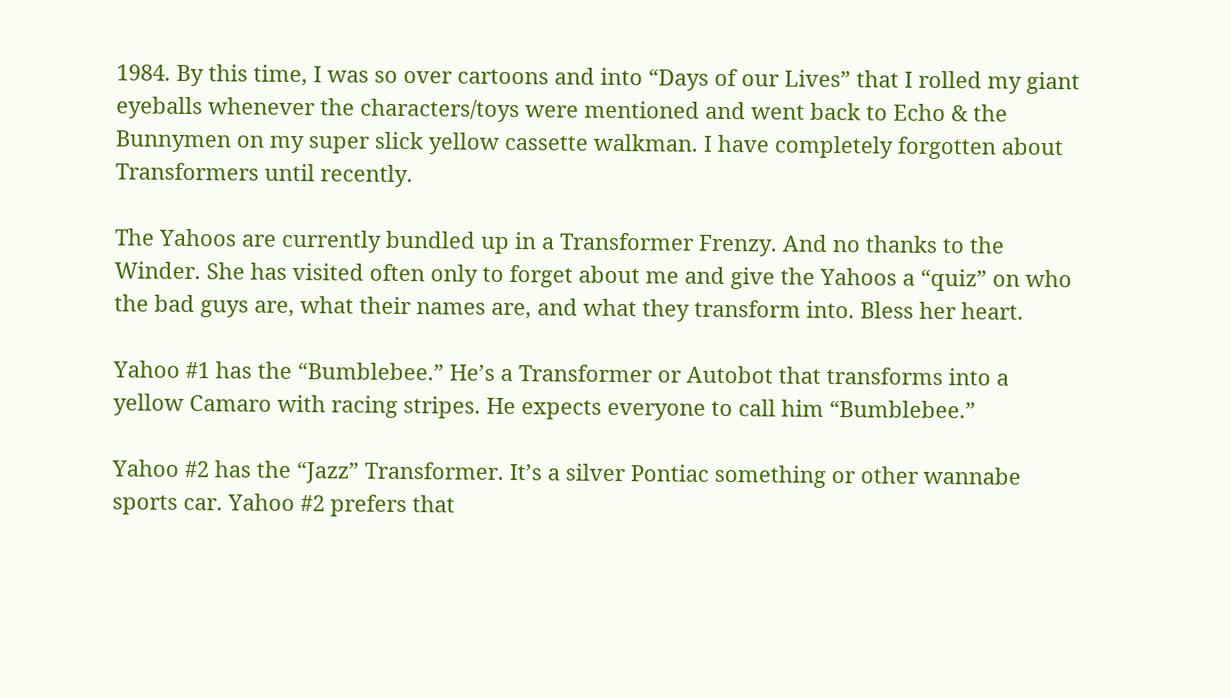1984. By this time, I was so over cartoons and into “Days of our Lives” that I rolled my giant eyeballs whenever the characters/toys were mentioned and went back to Echo & the Bunnymen on my super slick yellow cassette walkman. I have completely forgotten about Transformers until recently.

The Yahoos are currently bundled up in a Transformer Frenzy. And no thanks to the Winder. She has visited often only to forget about me and give the Yahoos a “quiz” on who the bad guys are, what their names are, and what they transform into. Bless her heart.

Yahoo #1 has the “Bumblebee.” He’s a Transformer or Autobot that transforms into a yellow Camaro with racing stripes. He expects everyone to call him “Bumblebee.”

Yahoo #2 has the “Jazz” Transformer. It’s a silver Pontiac something or other wannabe sports car. Yahoo #2 prefers that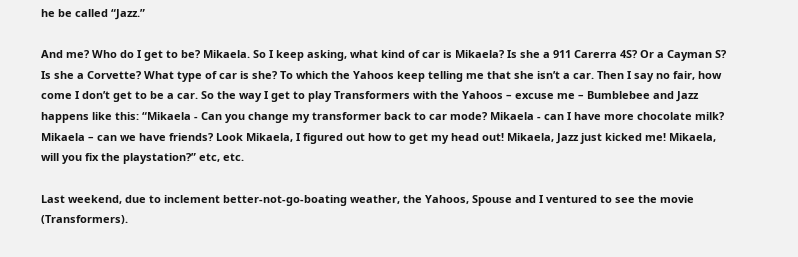he be called “Jazz.”

And me? Who do I get to be? Mikaela. So I keep asking, what kind of car is Mikaela? Is she a 911 Carerra 4S? Or a Cayman S? Is she a Corvette? What type of car is she? To which the Yahoos keep telling me that she isn’t a car. Then I say no fair, how come I don’t get to be a car. So the way I get to play Transformers with the Yahoos – excuse me – Bumblebee and Jazz happens like this: “Mikaela - Can you change my transformer back to car mode? Mikaela - can I have more chocolate milk? Mikaela – can we have friends? Look Mikaela, I figured out how to get my head out! Mikaela, Jazz just kicked me! Mikaela, will you fix the playstation?” etc, etc.

Last weekend, due to inclement better-not-go-boating weather, the Yahoos, Spouse and I ventured to see the movie (Transformers).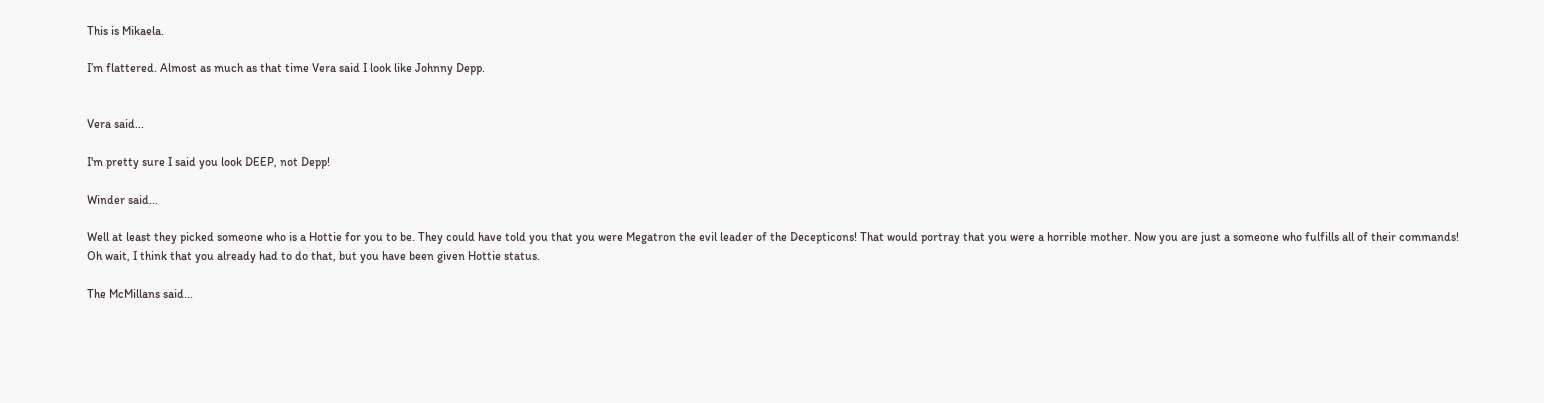This is Mikaela.

I’m flattered. Almost as much as that time Vera said I look like Johnny Depp.


Vera said...

I'm pretty sure I said you look DEEP, not Depp!

Winder said...

Well at least they picked someone who is a Hottie for you to be. They could have told you that you were Megatron the evil leader of the Decepticons! That would portray that you were a horrible mother. Now you are just a someone who fulfills all of their commands! Oh wait, I think that you already had to do that, but you have been given Hottie status.

The McMillans said...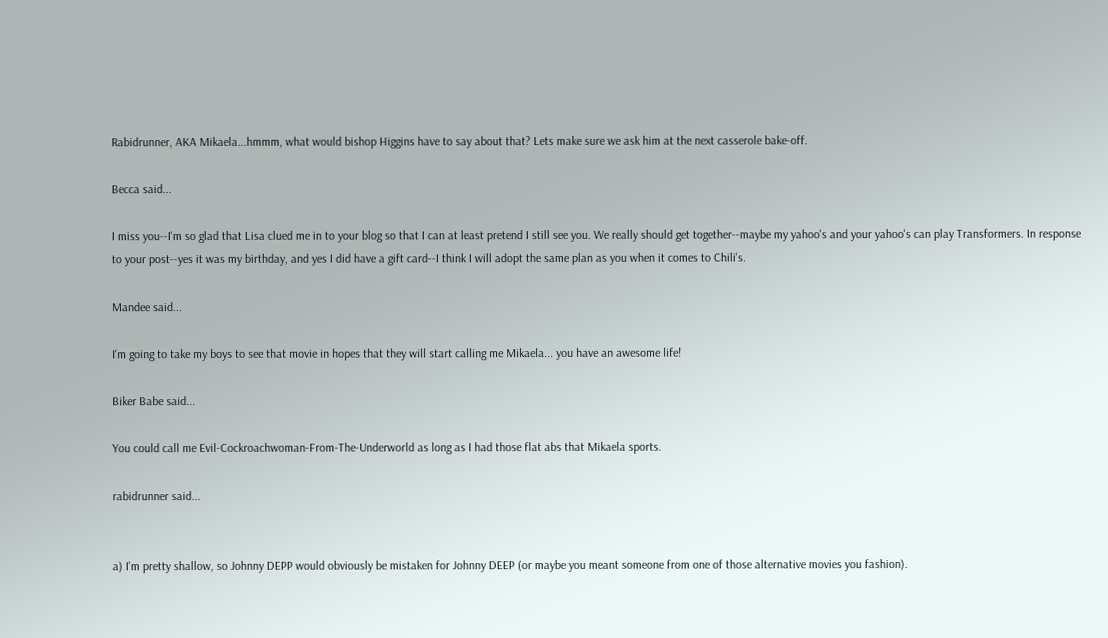Rabidrunner, AKA Mikaela...hmmm, what would bishop Higgins have to say about that? Lets make sure we ask him at the next casserole bake-off.

Becca said...

I miss you--I'm so glad that Lisa clued me in to your blog so that I can at least pretend I still see you. We really should get together--maybe my yahoo's and your yahoo's can play Transformers. In response to your post--yes it was my birthday, and yes I did have a gift card--I think I will adopt the same plan as you when it comes to Chili's.

Mandee said...

I'm going to take my boys to see that movie in hopes that they will start calling me Mikaela... you have an awesome life!

Biker Babe said...

You could call me Evil-Cockroachwoman-From-The-Underworld as long as I had those flat abs that Mikaela sports.

rabidrunner said...


a) I'm pretty shallow, so Johnny DEPP would obviously be mistaken for Johnny DEEP (or maybe you meant someone from one of those alternative movies you fashion).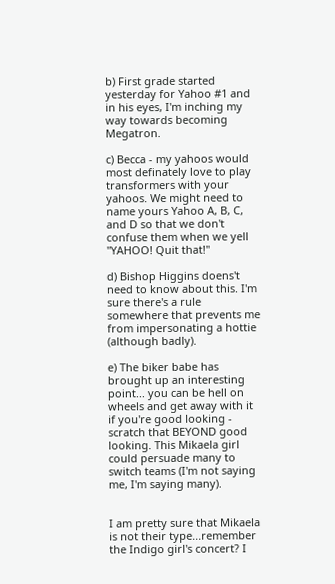b) First grade started yesterday for Yahoo #1 and in his eyes, I'm inching my way towards becoming Megatron.

c) Becca - my yahoos would most definately love to play transformers with your yahoos. We might need to name yours Yahoo A, B, C, and D so that we don't confuse them when we yell "YAHOO! Quit that!"

d) Bishop Higgins doens't need to know about this. I'm sure there's a rule somewhere that prevents me from impersonating a hottie (although badly).

e) The biker babe has brought up an interesting point... you can be hell on wheels and get away with it if you're good looking - scratch that BEYOND good looking. This Mikaela girl could persuade many to switch teams (I'm not saying me, I'm saying many).


I am pretty sure that Mikaela is not their type...remember the Indigo girl's concert? I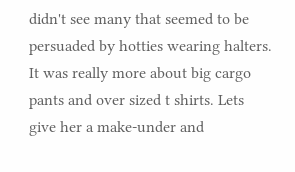didn't see many that seemed to be persuaded by hotties wearing halters. It was really more about big cargo pants and over sized t shirts. Lets give her a make-under and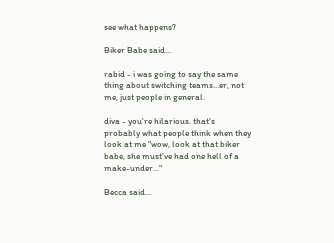see what happens?

Biker Babe said...

rabid - i was going to say the same thing about switching teams...er, not me, just people in general.

diva - you're hilarious. that's probably what people think when they look at me "wow, look at that biker babe, she must've had one hell of a make-under..."

Becca said...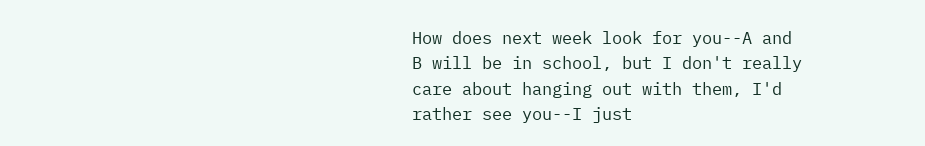How does next week look for you--A and B will be in school, but I don't really care about hanging out with them, I'd rather see you--I just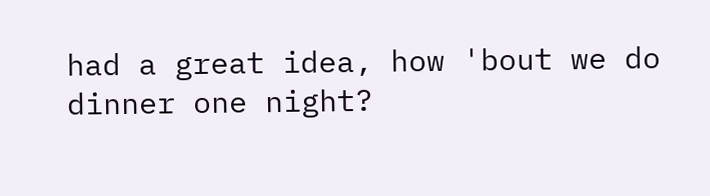had a great idea, how 'bout we do dinner one night?